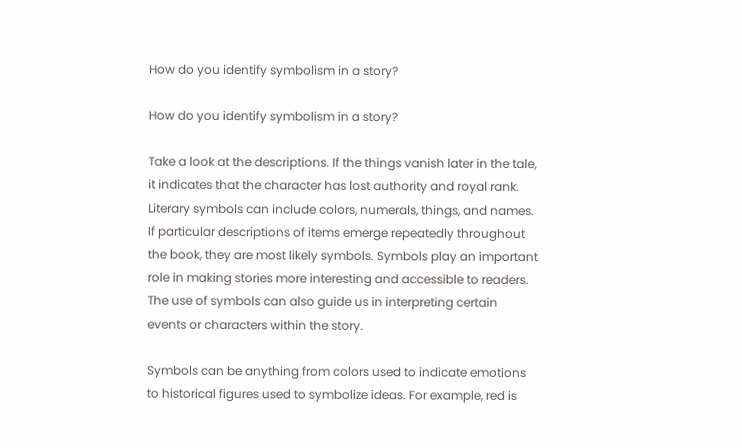How do you identify symbolism in a story?

How do you identify symbolism in a story?

Take a look at the descriptions. If the things vanish later in the tale, it indicates that the character has lost authority and royal rank. Literary symbols can include colors, numerals, things, and names. If particular descriptions of items emerge repeatedly throughout the book, they are most likely symbols. Symbols play an important role in making stories more interesting and accessible to readers. The use of symbols can also guide us in interpreting certain events or characters within the story.

Symbols can be anything from colors used to indicate emotions to historical figures used to symbolize ideas. For example, red is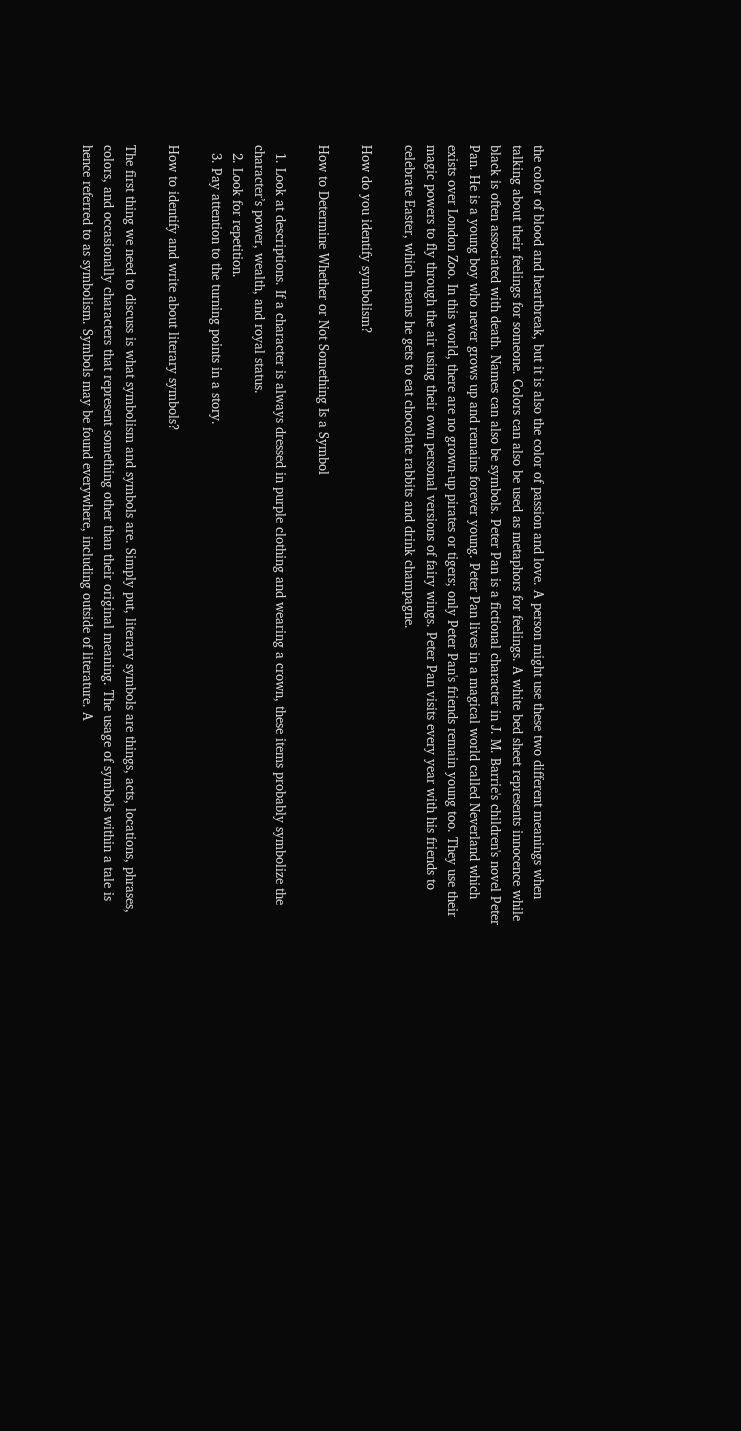the color of blood and heartbreak, but it is also the color of passion and love. A person might use these two different meanings when talking about their feelings for someone. Colors can also be used as metaphors for feelings. A white bed sheet represents innocence while black is often associated with death. Names can also be symbols. Peter Pan is a fictional character in J. M. Barrie's children's novel Peter Pan. He is a young boy who never grows up and remains forever young. Peter Pan lives in a magical world called Neverland which exists over London Zoo. In this world, there are no grown-up pirates or tigers; only Peter Pan's friends remain young too. They use their magic powers to fly through the air using their own personal versions of fairy wings. Peter Pan visits every year with his friends to celebrate Easter, which means he gets to eat chocolate rabbits and drink champagne.

How do you identify symbolism?

How to Determine Whether or Not Something Is a Symbol

  1. Look at descriptions. If a character is always dressed in purple clothing and wearing a crown, these items probably symbolize the character’s power, wealth, and royal status.
  2. Look for repetition.
  3. Pay attention to the turning points in a story.

How to identify and write about literary symbols?

The first thing we need to discuss is what symbolism and symbols are. Simply put, literary symbols are things, acts, locations, phrases, colors, and occasionally characters that represent something other than their original meaning. The usage of symbols within a tale is hence referred to as symbolism. Symbols may be found everywhere, including outside of literature. A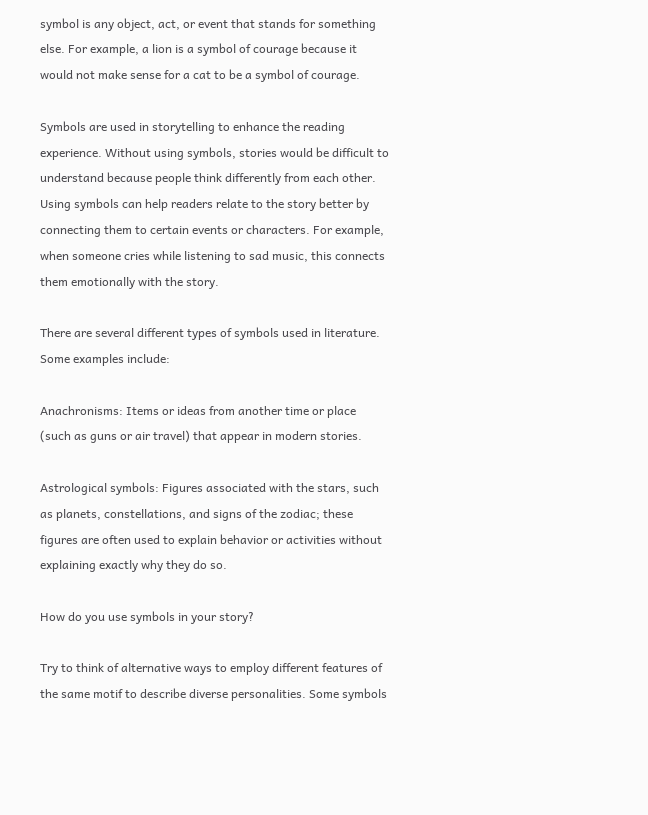symbol is any object, act, or event that stands for something else. For example, a lion is a symbol of courage because it would not make sense for a cat to be a symbol of courage.

Symbols are used in storytelling to enhance the reading experience. Without using symbols, stories would be difficult to understand because people think differently from each other. Using symbols can help readers relate to the story better by connecting them to certain events or characters. For example, when someone cries while listening to sad music, this connects them emotionally with the story.

There are several different types of symbols used in literature. Some examples include:

Anachronisms: Items or ideas from another time or place (such as guns or air travel) that appear in modern stories.

Astrological symbols: Figures associated with the stars, such as planets, constellations, and signs of the zodiac; these figures are often used to explain behavior or activities without explaining exactly why they do so.

How do you use symbols in your story?

Try to think of alternative ways to employ different features of the same motif to describe diverse personalities. Some symbols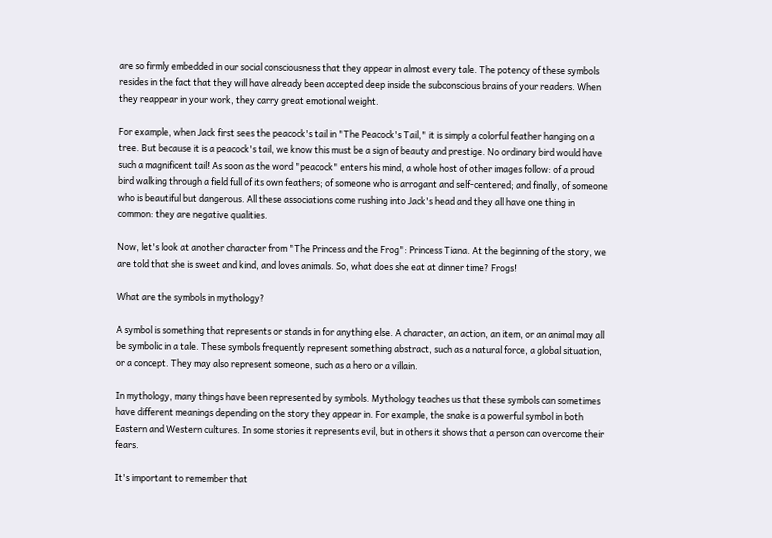are so firmly embedded in our social consciousness that they appear in almost every tale. The potency of these symbols resides in the fact that they will have already been accepted deep inside the subconscious brains of your readers. When they reappear in your work, they carry great emotional weight.

For example, when Jack first sees the peacock's tail in "The Peacock's Tail," it is simply a colorful feather hanging on a tree. But because it is a peacock's tail, we know this must be a sign of beauty and prestige. No ordinary bird would have such a magnificent tail! As soon as the word "peacock" enters his mind, a whole host of other images follow: of a proud bird walking through a field full of its own feathers; of someone who is arrogant and self-centered; and finally, of someone who is beautiful but dangerous. All these associations come rushing into Jack's head and they all have one thing in common: they are negative qualities.

Now, let's look at another character from "The Princess and the Frog": Princess Tiana. At the beginning of the story, we are told that she is sweet and kind, and loves animals. So, what does she eat at dinner time? Frogs!

What are the symbols in mythology?

A symbol is something that represents or stands in for anything else. A character, an action, an item, or an animal may all be symbolic in a tale. These symbols frequently represent something abstract, such as a natural force, a global situation, or a concept. They may also represent someone, such as a hero or a villain.

In mythology, many things have been represented by symbols. Mythology teaches us that these symbols can sometimes have different meanings depending on the story they appear in. For example, the snake is a powerful symbol in both Eastern and Western cultures. In some stories it represents evil, but in others it shows that a person can overcome their fears.

It's important to remember that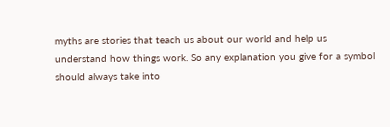myths are stories that teach us about our world and help us understand how things work. So any explanation you give for a symbol should always take into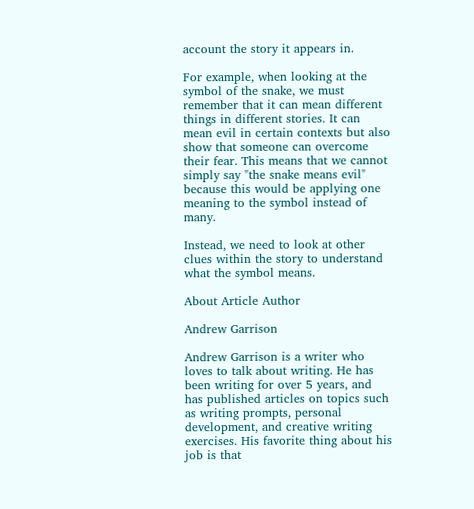account the story it appears in.

For example, when looking at the symbol of the snake, we must remember that it can mean different things in different stories. It can mean evil in certain contexts but also show that someone can overcome their fear. This means that we cannot simply say "the snake means evil" because this would be applying one meaning to the symbol instead of many.

Instead, we need to look at other clues within the story to understand what the symbol means.

About Article Author

Andrew Garrison

Andrew Garrison is a writer who loves to talk about writing. He has been writing for over 5 years, and has published articles on topics such as writing prompts, personal development, and creative writing exercises. His favorite thing about his job is that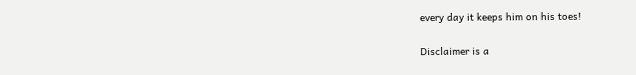every day it keeps him on his toes!

Disclaimer is a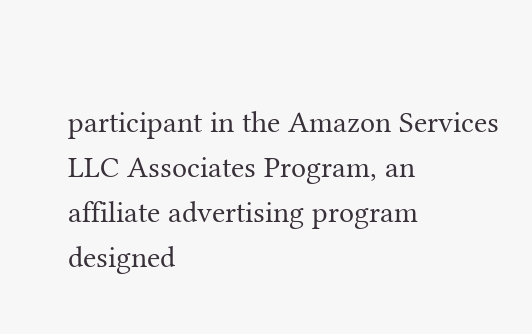participant in the Amazon Services LLC Associates Program, an affiliate advertising program designed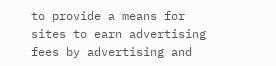to provide a means for sites to earn advertising fees by advertising and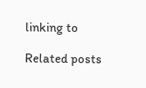linking to

Related posts